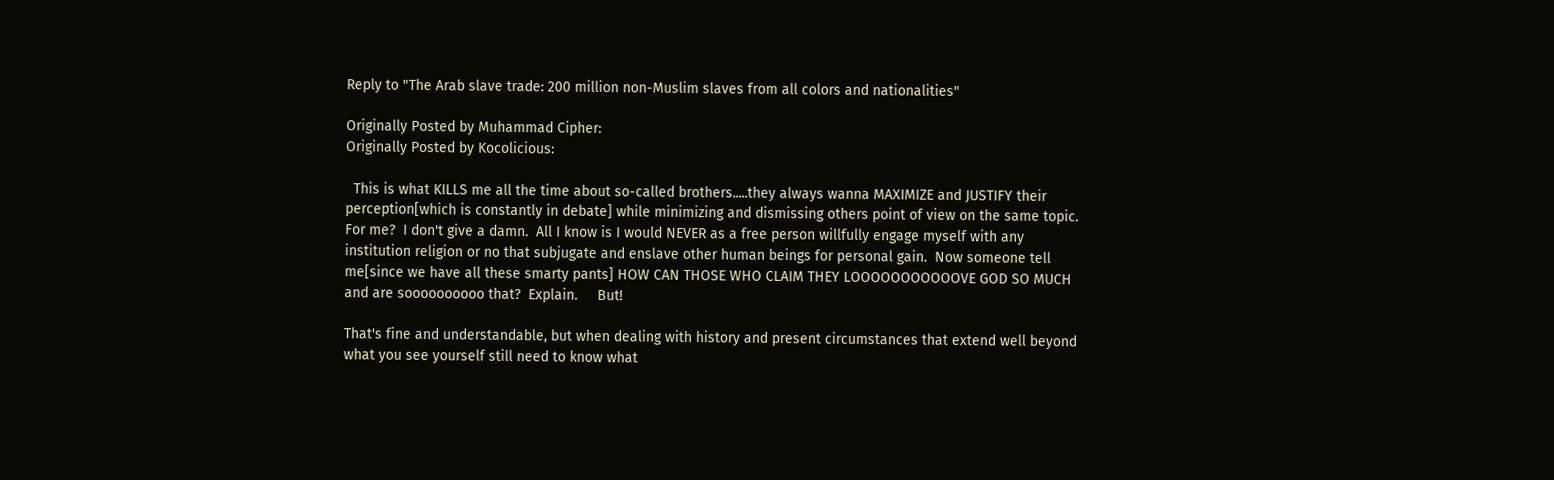Reply to "The Arab slave trade: 200 million non-Muslim slaves from all colors and nationalities"

Originally Posted by Muhammad Cipher:
Originally Posted by Kocolicious:

  This is what KILLS me all the time about so-called brothers.....they always wanna MAXIMIZE and JUSTIFY their perception[which is constantly in debate] while minimizing and dismissing others point of view on the same topic.  For me?  I don't give a damn.  All I know is I would NEVER as a free person willfully engage myself with any institution religion or no that subjugate and enslave other human beings for personal gain.  Now someone tell me[since we have all these smarty pants] HOW CAN THOSE WHO CLAIM THEY LOOOOOOOOOOOVE GOD SO MUCH and are soooooooooo that?  Explain.     But!

That's fine and understandable, but when dealing with history and present circumstances that extend well beyond what you see yourself still need to know what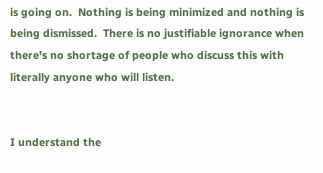is going on.  Nothing is being minimized and nothing is being dismissed.  There is no justifiable ignorance when there's no shortage of people who discuss this with literally anyone who will listen.


I understand the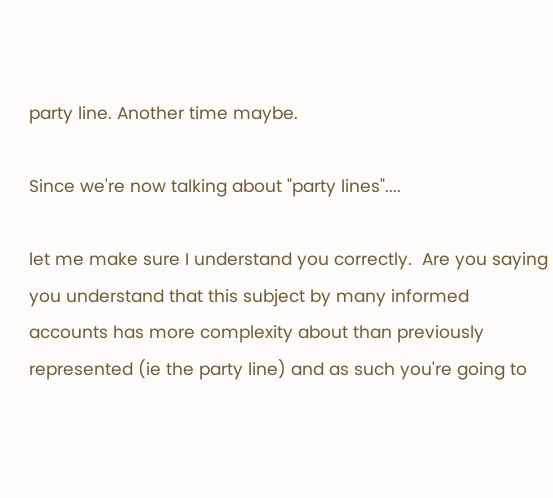party line. Another time maybe.

Since we're now talking about "party lines"....

let me make sure I understand you correctly.  Are you saying you understand that this subject by many informed accounts has more complexity about than previously represented (ie the party line) and as such you're going to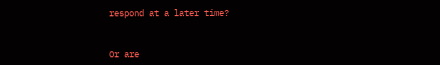respond at a later time?


Or are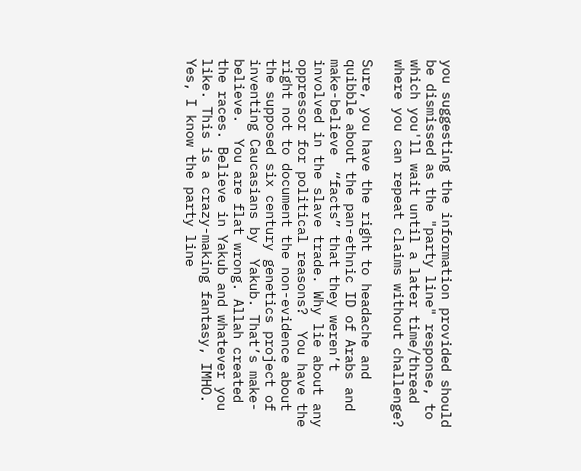you suggesting the information provided should be dismissed as the "party line" response, to which you'll wait until a later time/thread where you can repeat claims without challenge?

Sure, you have the right to headache and quibble about the pan-ethnic ID of Arabs and make-believe  “facts” that they weren’t involved in the slave trade. Why lie about any oppressor for political reasons?  You have the right not to document the non-evidence about the supposed six century genetics project of inventing Caucasians by  Yakub. That’s make-believe.  You are flat wrong. Allah created  the races. Believe in Yakub and whatever you like. This is a crazy-making fantasy, IMHO. Yes, I know the party line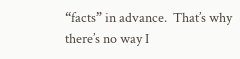“facts” in advance.  That’s why there’s no way I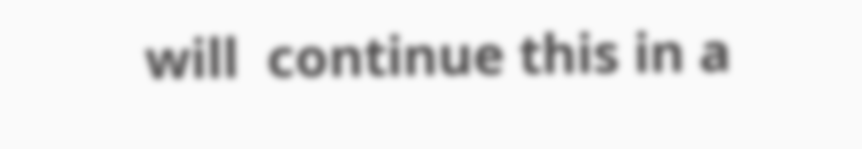will  continue this in a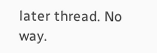later thread. No way.